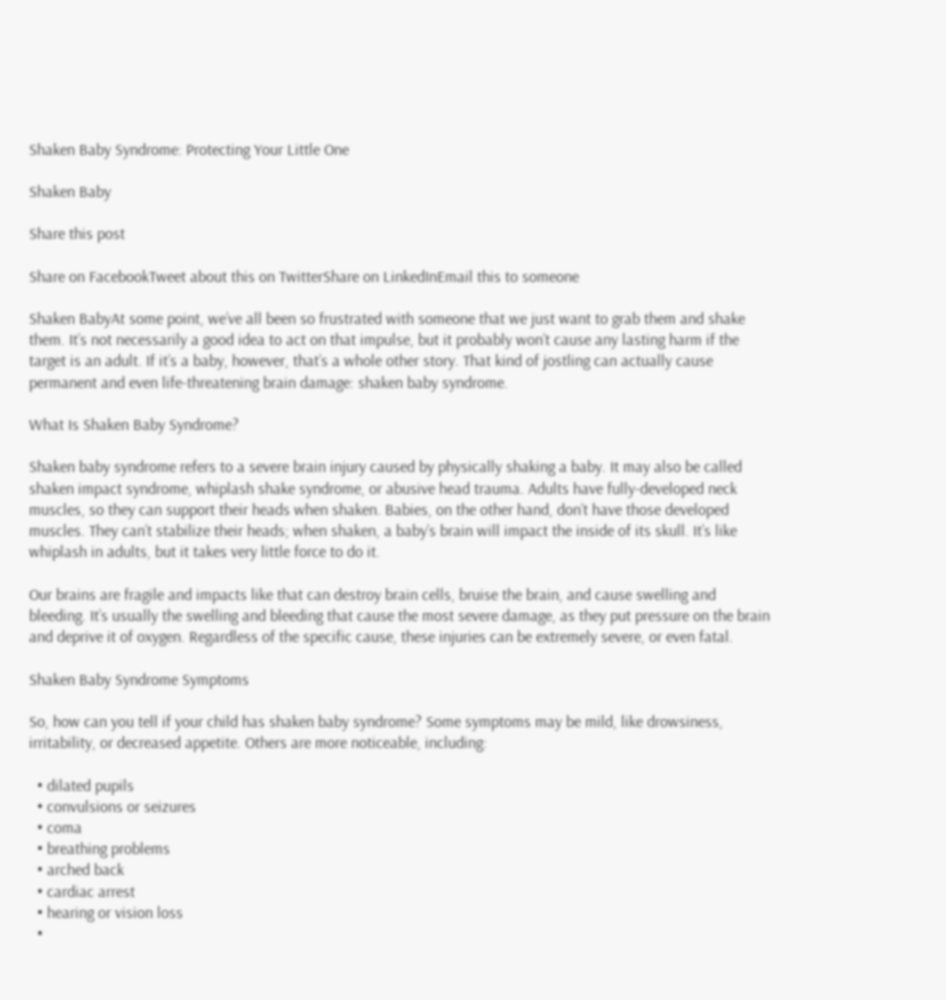Shaken Baby Syndrome: Protecting Your Little One

Shaken Baby

Share this post

Share on FacebookTweet about this on TwitterShare on LinkedInEmail this to someone

Shaken BabyAt some point, we’ve all been so frustrated with someone that we just want to grab them and shake them. It’s not necessarily a good idea to act on that impulse, but it probably won’t cause any lasting harm if the target is an adult. If it’s a baby, however, that’s a whole other story. That kind of jostling can actually cause permanent and even life-threatening brain damage: shaken baby syndrome.

What Is Shaken Baby Syndrome?

Shaken baby syndrome refers to a severe brain injury caused by physically shaking a baby. It may also be called shaken impact syndrome, whiplash shake syndrome, or abusive head trauma. Adults have fully-developed neck muscles, so they can support their heads when shaken. Babies, on the other hand, don’t have those developed muscles. They can’t stabilize their heads; when shaken, a baby’s brain will impact the inside of its skull. It’s like whiplash in adults, but it takes very little force to do it.

Our brains are fragile and impacts like that can destroy brain cells, bruise the brain, and cause swelling and bleeding. It’s usually the swelling and bleeding that cause the most severe damage, as they put pressure on the brain and deprive it of oxygen. Regardless of the specific cause, these injuries can be extremely severe, or even fatal.

Shaken Baby Syndrome Symptoms

So, how can you tell if your child has shaken baby syndrome? Some symptoms may be mild, like drowsiness, irritability, or decreased appetite. Others are more noticeable, including:

  • dilated pupils
  • convulsions or seizures
  • coma
  • breathing problems
  • arched back
  • cardiac arrest
  • hearing or vision loss
  •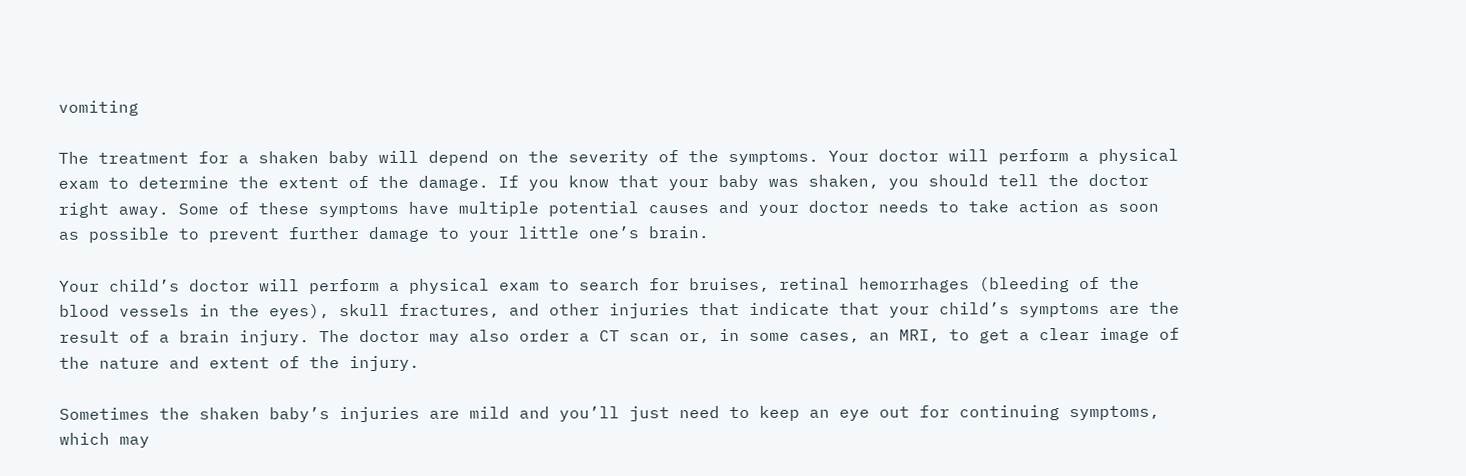vomiting

The treatment for a shaken baby will depend on the severity of the symptoms. Your doctor will perform a physical exam to determine the extent of the damage. If you know that your baby was shaken, you should tell the doctor right away. Some of these symptoms have multiple potential causes and your doctor needs to take action as soon as possible to prevent further damage to your little one’s brain.

Your child’s doctor will perform a physical exam to search for bruises, retinal hemorrhages (bleeding of the blood vessels in the eyes), skull fractures, and other injuries that indicate that your child’s symptoms are the result of a brain injury. The doctor may also order a CT scan or, in some cases, an MRI, to get a clear image of the nature and extent of the injury.

Sometimes the shaken baby’s injuries are mild and you’ll just need to keep an eye out for continuing symptoms, which may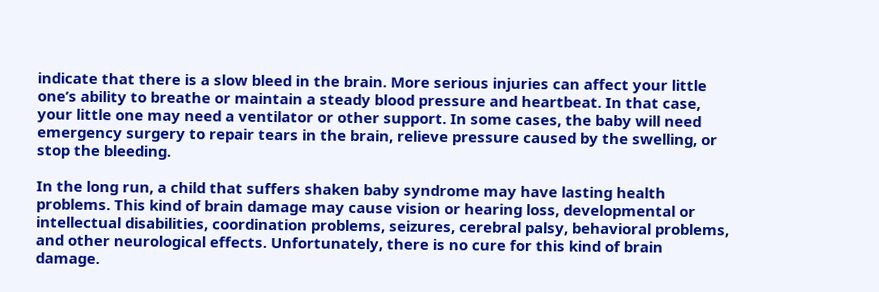indicate that there is a slow bleed in the brain. More serious injuries can affect your little one’s ability to breathe or maintain a steady blood pressure and heartbeat. In that case, your little one may need a ventilator or other support. In some cases, the baby will need emergency surgery to repair tears in the brain, relieve pressure caused by the swelling, or stop the bleeding.

In the long run, a child that suffers shaken baby syndrome may have lasting health problems. This kind of brain damage may cause vision or hearing loss, developmental or intellectual disabilities, coordination problems, seizures, cerebral palsy, behavioral problems, and other neurological effects. Unfortunately, there is no cure for this kind of brain damage.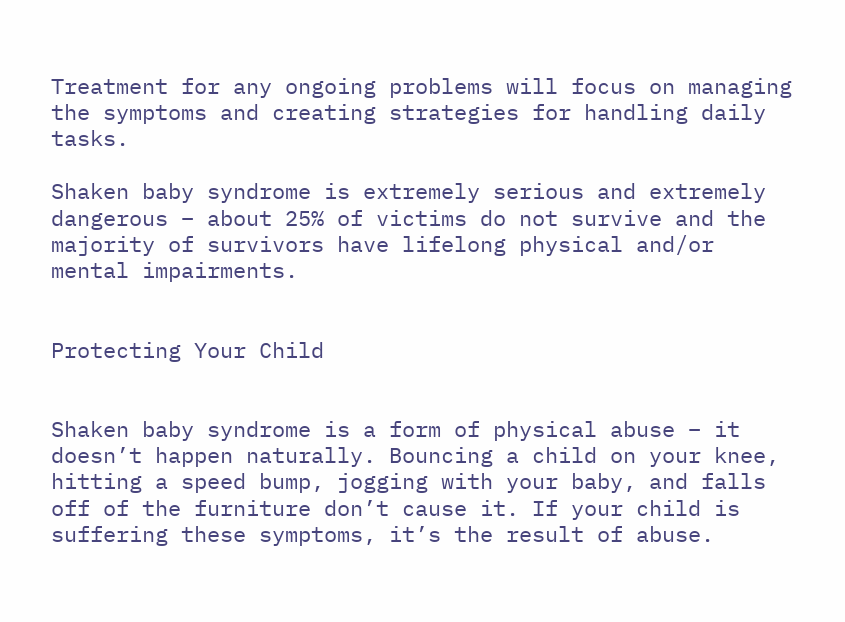Treatment for any ongoing problems will focus on managing the symptoms and creating strategies for handling daily tasks.

Shaken baby syndrome is extremely serious and extremely dangerous – about 25% of victims do not survive and the majority of survivors have lifelong physical and/or mental impairments.


Protecting Your Child


Shaken baby syndrome is a form of physical abuse – it doesn’t happen naturally. Bouncing a child on your knee, hitting a speed bump, jogging with your baby, and falls off of the furniture don’t cause it. If your child is suffering these symptoms, it’s the result of abuse.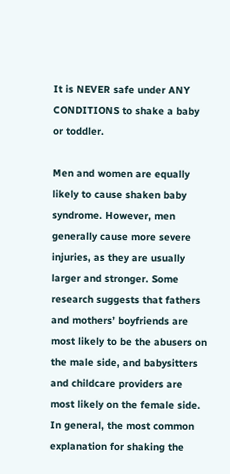It is NEVER safe under ANY CONDITIONS to shake a baby or toddler.

Men and women are equally likely to cause shaken baby syndrome. However, men generally cause more severe injuries, as they are usually larger and stronger. Some research suggests that fathers and mothers’ boyfriends are most likely to be the abusers on the male side, and babysitters and childcare providers are most likely on the female side. In general, the most common explanation for shaking the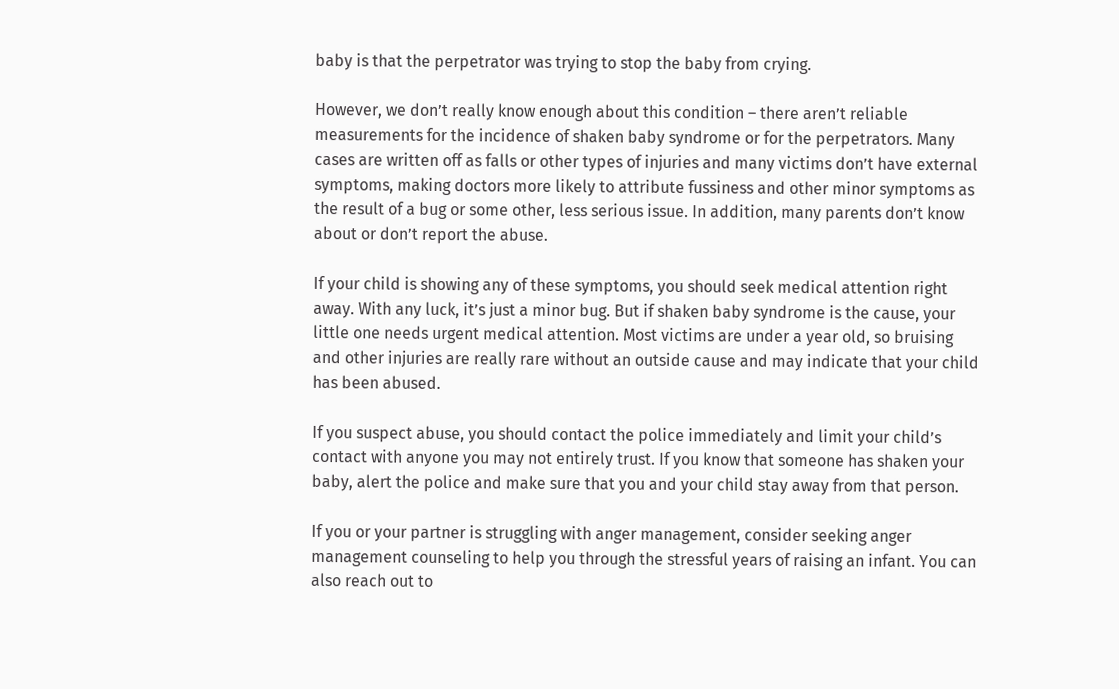baby is that the perpetrator was trying to stop the baby from crying.

However, we don’t really know enough about this condition – there aren’t reliable measurements for the incidence of shaken baby syndrome or for the perpetrators. Many cases are written off as falls or other types of injuries and many victims don’t have external symptoms, making doctors more likely to attribute fussiness and other minor symptoms as the result of a bug or some other, less serious issue. In addition, many parents don’t know about or don’t report the abuse.

If your child is showing any of these symptoms, you should seek medical attention right away. With any luck, it’s just a minor bug. But if shaken baby syndrome is the cause, your little one needs urgent medical attention. Most victims are under a year old, so bruising and other injuries are really rare without an outside cause and may indicate that your child has been abused.

If you suspect abuse, you should contact the police immediately and limit your child’s contact with anyone you may not entirely trust. If you know that someone has shaken your baby, alert the police and make sure that you and your child stay away from that person.

If you or your partner is struggling with anger management, consider seeking anger management counseling to help you through the stressful years of raising an infant. You can also reach out to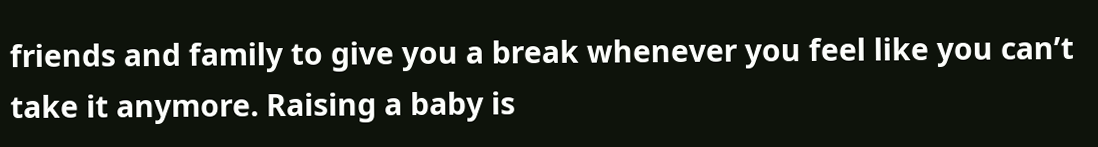friends and family to give you a break whenever you feel like you can’t take it anymore. Raising a baby is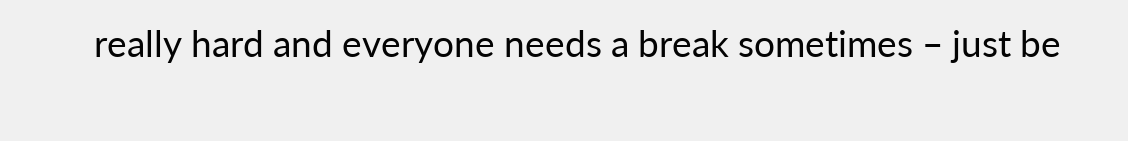really hard and everyone needs a break sometimes – just be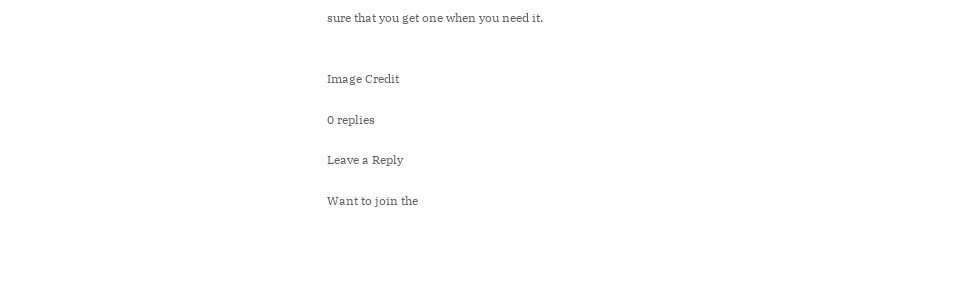sure that you get one when you need it.


Image Credit

0 replies

Leave a Reply

Want to join the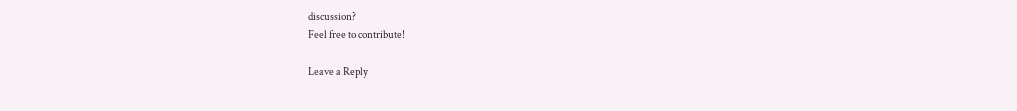discussion?
Feel free to contribute!

Leave a Reply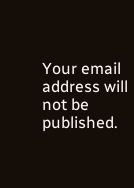Your email address will not be published.